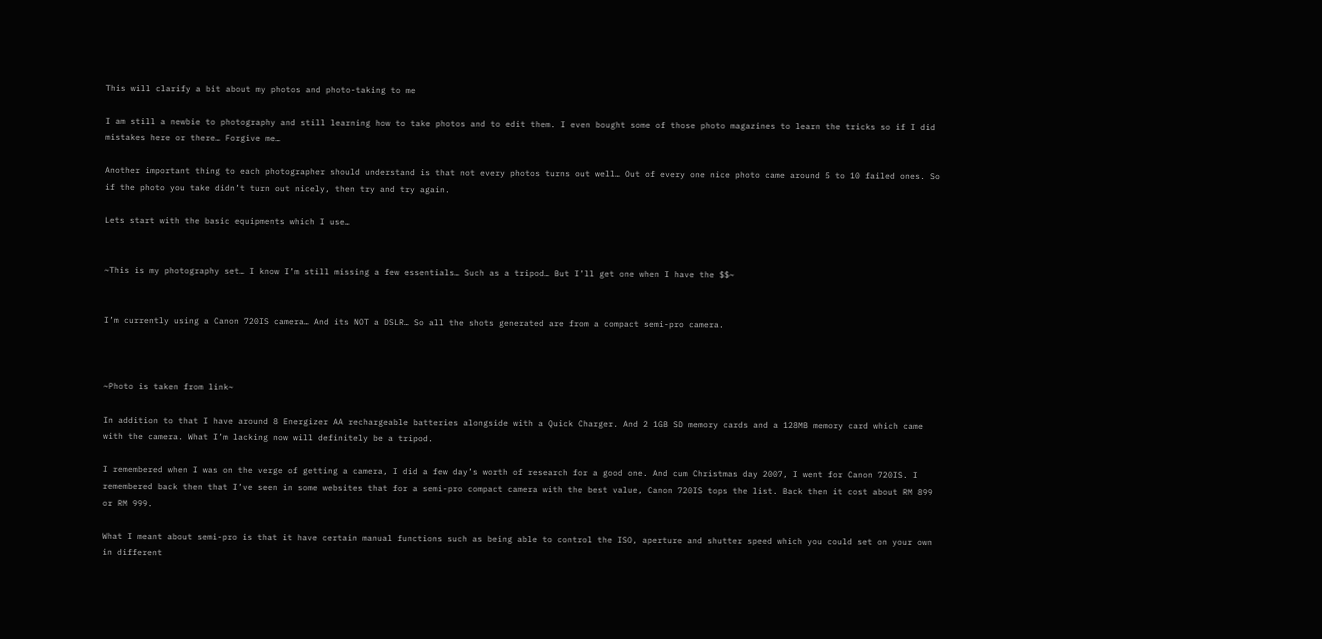This will clarify a bit about my photos and photo-taking to me

I am still a newbie to photography and still learning how to take photos and to edit them. I even bought some of those photo magazines to learn the tricks so if I did mistakes here or there… Forgive me…

Another important thing to each photographer should understand is that not every photos turns out well… Out of every one nice photo came around 5 to 10 failed ones. So if the photo you take didn’t turn out nicely, then try and try again.

Lets start with the basic equipments which I use…


~This is my photography set… I know I’m still missing a few essentials… Such as a tripod… But I’ll get one when I have the $$~


I’m currently using a Canon 720IS camera… And its NOT a DSLR… So all the shots generated are from a compact semi-pro camera.



~Photo is taken from link~

In addition to that I have around 8 Energizer AA rechargeable batteries alongside with a Quick Charger. And 2 1GB SD memory cards and a 128MB memory card which came with the camera. What I’m lacking now will definitely be a tripod.

I remembered when I was on the verge of getting a camera, I did a few day’s worth of research for a good one. And cum Christmas day 2007, I went for Canon 720IS. I remembered back then that I’ve seen in some websites that for a semi-pro compact camera with the best value, Canon 720IS tops the list. Back then it cost about RM 899 or RM 999.

What I meant about semi-pro is that it have certain manual functions such as being able to control the ISO, aperture and shutter speed which you could set on your own in different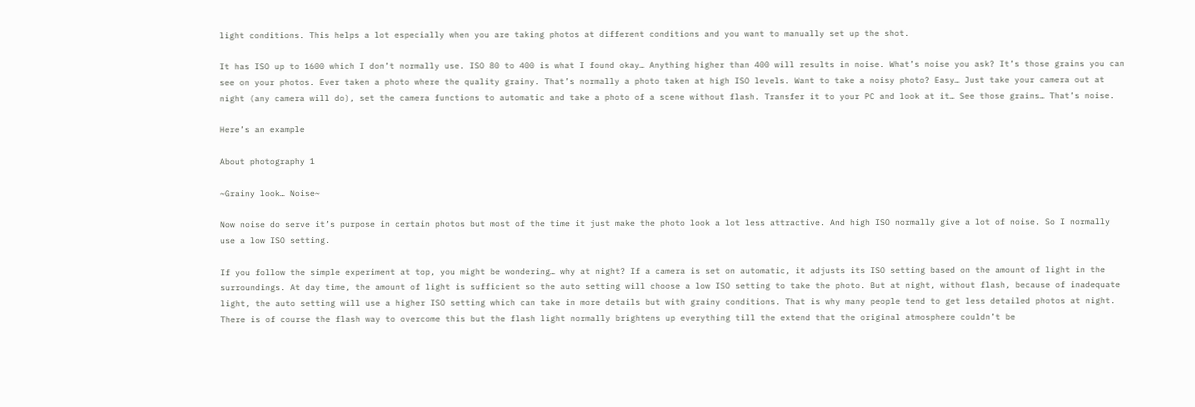light conditions. This helps a lot especially when you are taking photos at different conditions and you want to manually set up the shot.

It has ISO up to 1600 which I don’t normally use. ISO 80 to 400 is what I found okay… Anything higher than 400 will results in noise. What’s noise you ask? It’s those grains you can see on your photos. Ever taken a photo where the quality grainy. That’s normally a photo taken at high ISO levels. Want to take a noisy photo? Easy… Just take your camera out at night (any camera will do), set the camera functions to automatic and take a photo of a scene without flash. Transfer it to your PC and look at it… See those grains… That’s noise.

Here’s an example

About photography 1

~Grainy look… Noise~

Now noise do serve it’s purpose in certain photos but most of the time it just make the photo look a lot less attractive. And high ISO normally give a lot of noise. So I normally use a low ISO setting.

If you follow the simple experiment at top, you might be wondering… why at night? If a camera is set on automatic, it adjusts its ISO setting based on the amount of light in the surroundings. At day time, the amount of light is sufficient so the auto setting will choose a low ISO setting to take the photo. But at night, without flash, because of inadequate light, the auto setting will use a higher ISO setting which can take in more details but with grainy conditions. That is why many people tend to get less detailed photos at night. There is of course the flash way to overcome this but the flash light normally brightens up everything till the extend that the original atmosphere couldn’t be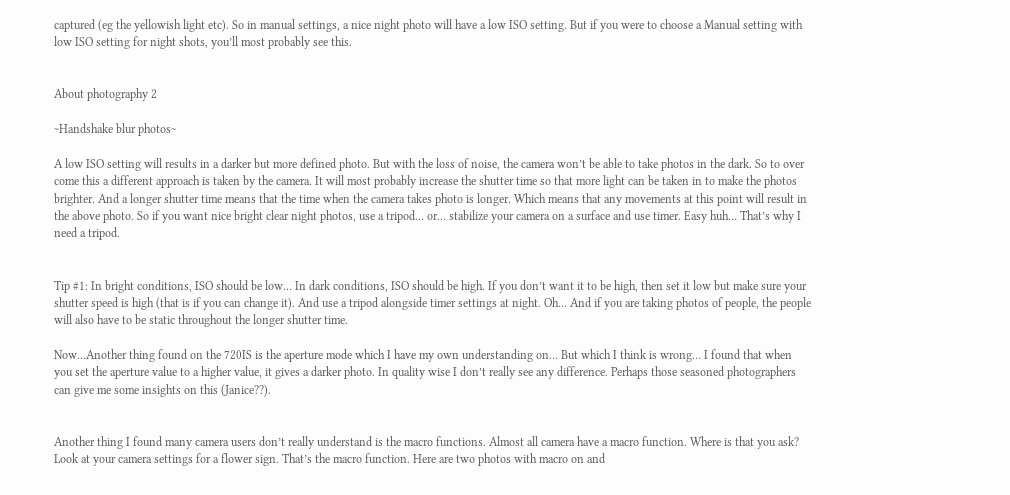captured (eg the yellowish light etc). So in manual settings, a nice night photo will have a low ISO setting. But if you were to choose a Manual setting with low ISO setting for night shots, you’ll most probably see this.


About photography 2

~Handshake blur photos~

A low ISO setting will results in a darker but more defined photo. But with the loss of noise, the camera won’t be able to take photos in the dark. So to over come this a different approach is taken by the camera. It will most probably increase the shutter time so that more light can be taken in to make the photos brighter. And a longer shutter time means that the time when the camera takes photo is longer. Which means that any movements at this point will result in the above photo. So if you want nice bright clear night photos, use a tripod… or… stabilize your camera on a surface and use timer. Easy huh… That’s why I need a tripod.


Tip #1: In bright conditions, ISO should be low… In dark conditions, ISO should be high. If you don’t want it to be high, then set it low but make sure your shutter speed is high (that is if you can change it). And use a tripod alongside timer settings at night. Oh… And if you are taking photos of people, the people will also have to be static throughout the longer shutter time.

Now…Another thing found on the 720IS is the aperture mode which I have my own understanding on… But which I think is wrong… I found that when you set the aperture value to a higher value, it gives a darker photo. In quality wise I don’t really see any difference. Perhaps those seasoned photographers can give me some insights on this (Janice??).


Another thing I found many camera users don’t really understand is the macro functions. Almost all camera have a macro function. Where is that you ask? Look at your camera settings for a flower sign. That’s the macro function. Here are two photos with macro on and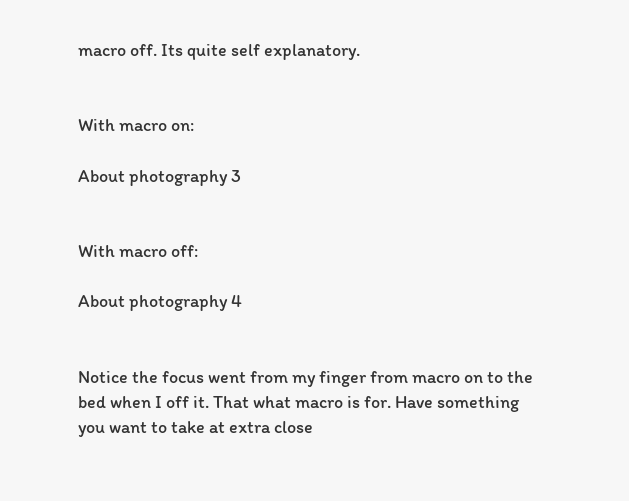macro off. Its quite self explanatory.


With macro on:

About photography 3


With macro off:

About photography 4


Notice the focus went from my finger from macro on to the bed when I off it. That what macro is for. Have something you want to take at extra close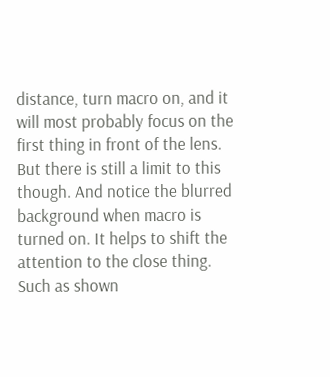distance, turn macro on, and it will most probably focus on the first thing in front of the lens. But there is still a limit to this though. And notice the blurred background when macro is turned on. It helps to shift the attention to the close thing. Such as shown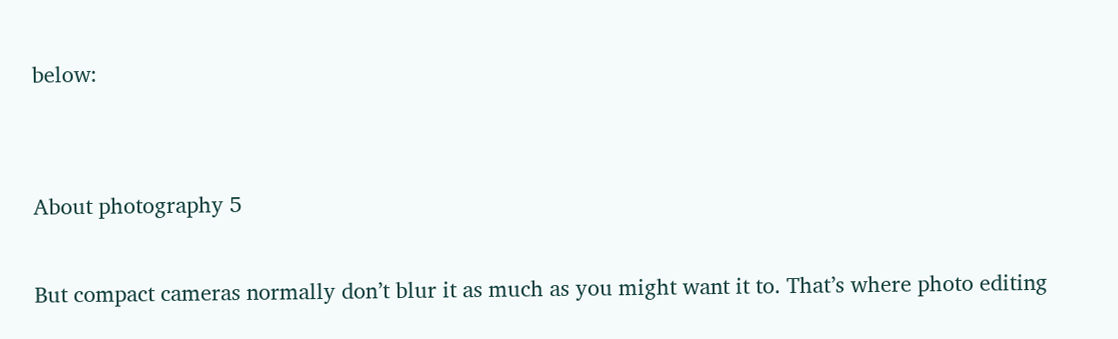below:


About photography 5

But compact cameras normally don’t blur it as much as you might want it to. That’s where photo editing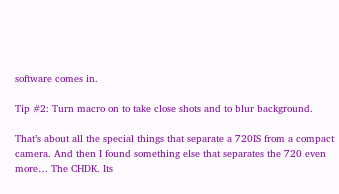software comes in.

Tip #2: Turn macro on to take close shots and to blur background.

That’s about all the special things that separate a 720IS from a compact camera. And then I found something else that separates the 720 even more… The CHDK. Its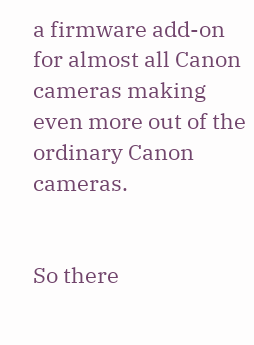a firmware add-on for almost all Canon cameras making even more out of the ordinary Canon cameras.


So there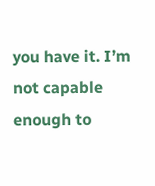you have it. I’m not capable enough to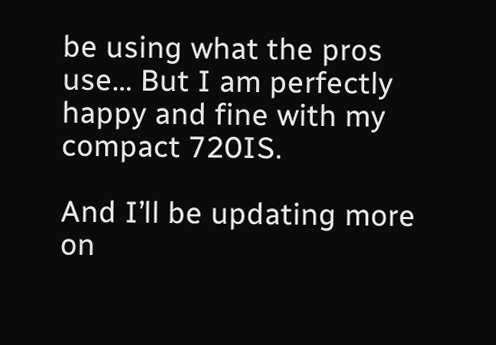be using what the pros use… But I am perfectly happy and fine with my compact 720IS.

And I’ll be updating more on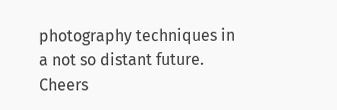photography techniques in a not so distant future. Cheers